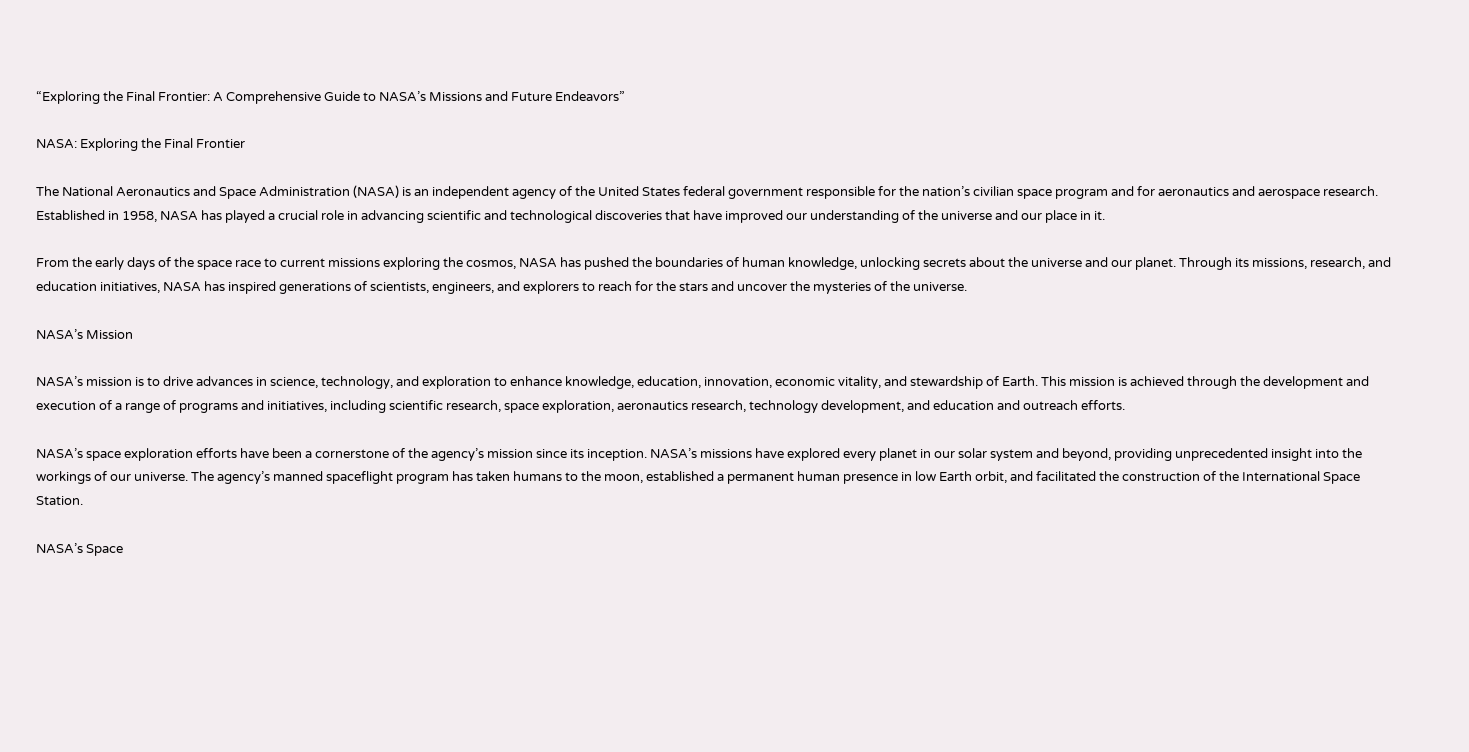“Exploring the Final Frontier: A Comprehensive Guide to NASA’s Missions and Future Endeavors”

NASA: Exploring the Final Frontier

The National Aeronautics and Space Administration (NASA) is an independent agency of the United States federal government responsible for the nation’s civilian space program and for aeronautics and aerospace research. Established in 1958, NASA has played a crucial role in advancing scientific and technological discoveries that have improved our understanding of the universe and our place in it.

From the early days of the space race to current missions exploring the cosmos, NASA has pushed the boundaries of human knowledge, unlocking secrets about the universe and our planet. Through its missions, research, and education initiatives, NASA has inspired generations of scientists, engineers, and explorers to reach for the stars and uncover the mysteries of the universe.

NASA’s Mission

NASA’s mission is to drive advances in science, technology, and exploration to enhance knowledge, education, innovation, economic vitality, and stewardship of Earth. This mission is achieved through the development and execution of a range of programs and initiatives, including scientific research, space exploration, aeronautics research, technology development, and education and outreach efforts.

NASA’s space exploration efforts have been a cornerstone of the agency’s mission since its inception. NASA’s missions have explored every planet in our solar system and beyond, providing unprecedented insight into the workings of our universe. The agency’s manned spaceflight program has taken humans to the moon, established a permanent human presence in low Earth orbit, and facilitated the construction of the International Space Station.

NASA’s Space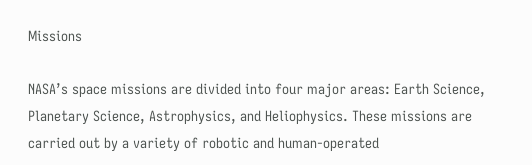Missions

NASA’s space missions are divided into four major areas: Earth Science, Planetary Science, Astrophysics, and Heliophysics. These missions are carried out by a variety of robotic and human-operated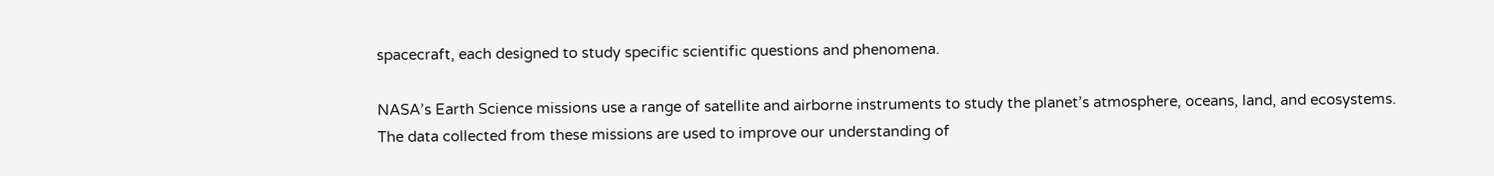spacecraft, each designed to study specific scientific questions and phenomena.

NASA’s Earth Science missions use a range of satellite and airborne instruments to study the planet’s atmosphere, oceans, land, and ecosystems. The data collected from these missions are used to improve our understanding of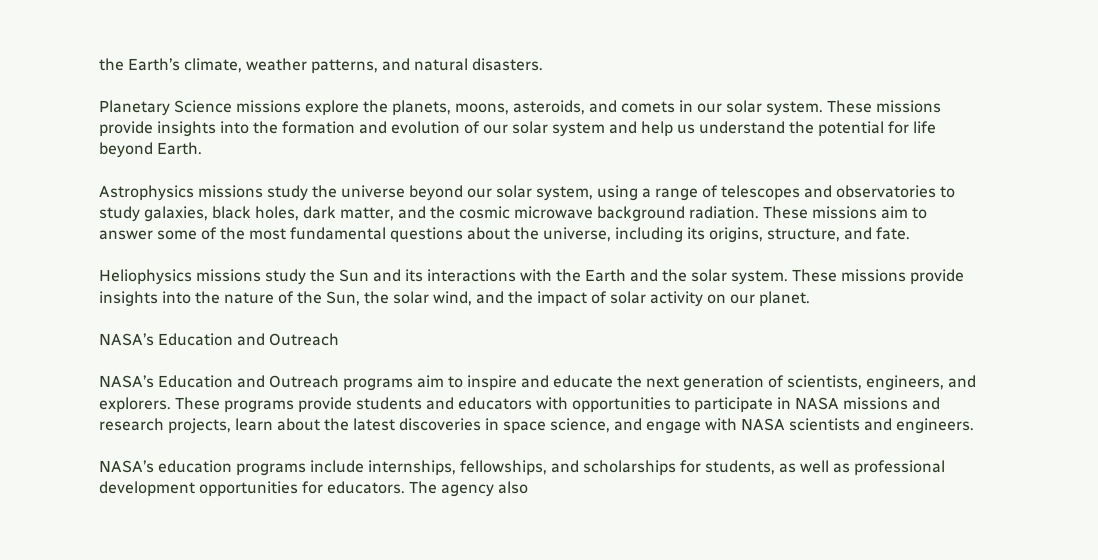the Earth’s climate, weather patterns, and natural disasters.

Planetary Science missions explore the planets, moons, asteroids, and comets in our solar system. These missions provide insights into the formation and evolution of our solar system and help us understand the potential for life beyond Earth.

Astrophysics missions study the universe beyond our solar system, using a range of telescopes and observatories to study galaxies, black holes, dark matter, and the cosmic microwave background radiation. These missions aim to answer some of the most fundamental questions about the universe, including its origins, structure, and fate.

Heliophysics missions study the Sun and its interactions with the Earth and the solar system. These missions provide insights into the nature of the Sun, the solar wind, and the impact of solar activity on our planet.

NASA’s Education and Outreach

NASA’s Education and Outreach programs aim to inspire and educate the next generation of scientists, engineers, and explorers. These programs provide students and educators with opportunities to participate in NASA missions and research projects, learn about the latest discoveries in space science, and engage with NASA scientists and engineers.

NASA’s education programs include internships, fellowships, and scholarships for students, as well as professional development opportunities for educators. The agency also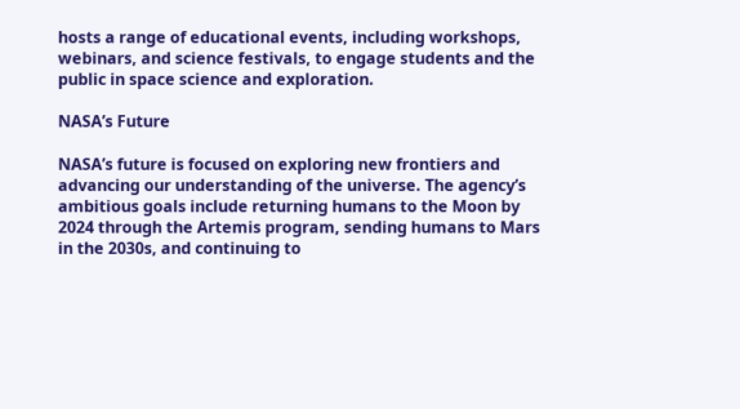hosts a range of educational events, including workshops, webinars, and science festivals, to engage students and the public in space science and exploration.

NASA’s Future

NASA’s future is focused on exploring new frontiers and advancing our understanding of the universe. The agency’s ambitious goals include returning humans to the Moon by 2024 through the Artemis program, sending humans to Mars in the 2030s, and continuing to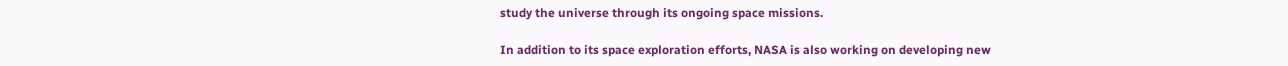study the universe through its ongoing space missions.

In addition to its space exploration efforts, NASA is also working on developing new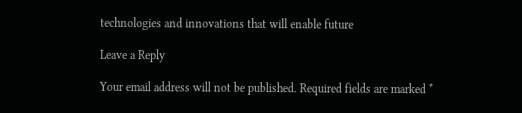technologies and innovations that will enable future

Leave a Reply

Your email address will not be published. Required fields are marked *